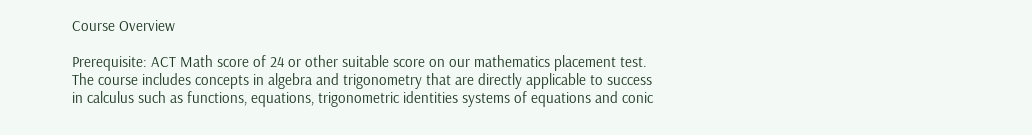Course Overview

Prerequisite: ACT Math score of 24 or other suitable score on our mathematics placement test. The course includes concepts in algebra and trigonometry that are directly applicable to success in calculus such as functions, equations, trigonometric identities systems of equations and conic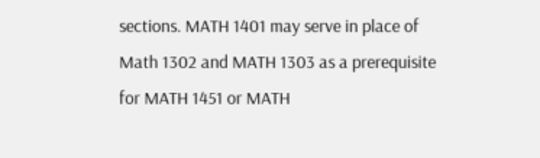sections. MATH 1401 may serve in place of Math 1302 and MATH 1303 as a prerequisite for MATH 1451 or MATH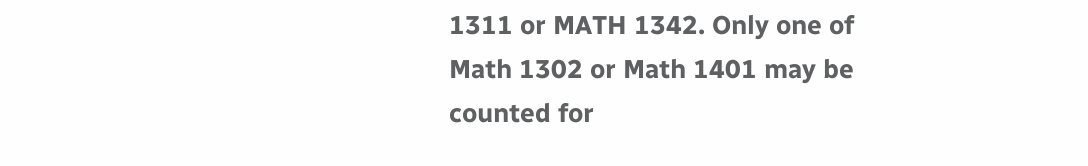1311 or MATH 1342. Only one of Math 1302 or Math 1401 may be counted for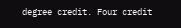degree credit. Four credit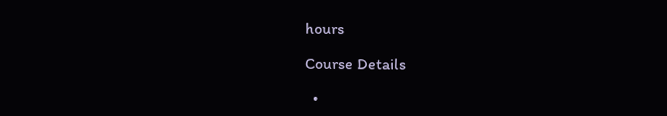hours

Course Details

  •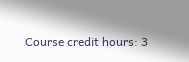Course credit hours: 3